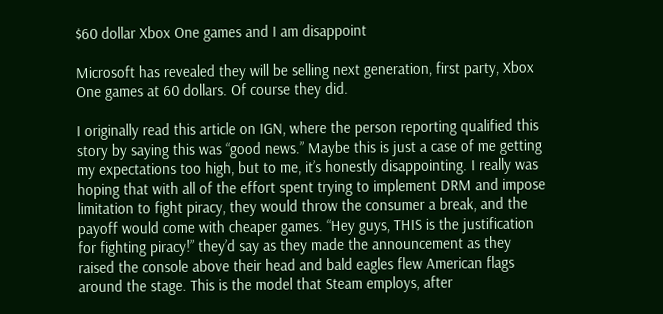$60 dollar Xbox One games and I am disappoint

Microsoft has revealed they will be selling next generation, first party, Xbox One games at 60 dollars. Of course they did.

I originally read this article on IGN, where the person reporting qualified this story by saying this was “good news.” Maybe this is just a case of me getting my expectations too high, but to me, it’s honestly disappointing. I really was hoping that with all of the effort spent trying to implement DRM and impose limitation to fight piracy, they would throw the consumer a break, and the payoff would come with cheaper games. “Hey guys, THIS is the justification for fighting piracy!” they’d say as they made the announcement as they raised the console above their head and bald eagles flew American flags around the stage. This is the model that Steam employs, after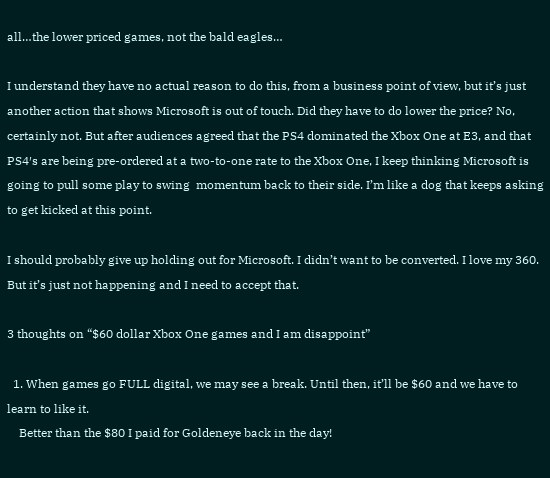all…the lower priced games, not the bald eagles…

I understand they have no actual reason to do this, from a business point of view, but it’s just another action that shows Microsoft is out of touch. Did they have to do lower the price? No, certainly not. But after audiences agreed that the PS4 dominated the Xbox One at E3, and that PS4′s are being pre-ordered at a two-to-one rate to the Xbox One, I keep thinking Microsoft is going to pull some play to swing  momentum back to their side. I’m like a dog that keeps asking to get kicked at this point.

I should probably give up holding out for Microsoft. I didn’t want to be converted. I love my 360. But it’s just not happening and I need to accept that.

3 thoughts on “$60 dollar Xbox One games and I am disappoint”

  1. When games go FULL digital, we may see a break. Until then, it’ll be $60 and we have to learn to like it.
    Better than the $80 I paid for Goldeneye back in the day!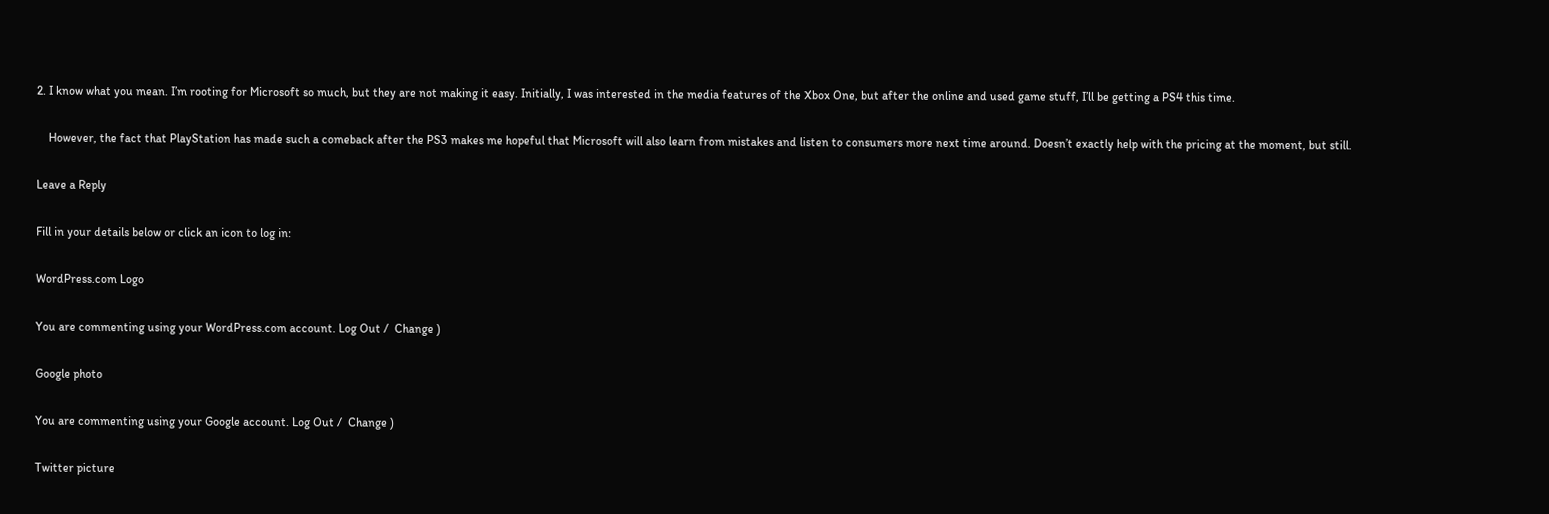2. I know what you mean. I’m rooting for Microsoft so much, but they are not making it easy. Initially, I was interested in the media features of the Xbox One, but after the online and used game stuff, I’ll be getting a PS4 this time.

    However, the fact that PlayStation has made such a comeback after the PS3 makes me hopeful that Microsoft will also learn from mistakes and listen to consumers more next time around. Doesn’t exactly help with the pricing at the moment, but still.

Leave a Reply

Fill in your details below or click an icon to log in:

WordPress.com Logo

You are commenting using your WordPress.com account. Log Out /  Change )

Google photo

You are commenting using your Google account. Log Out /  Change )

Twitter picture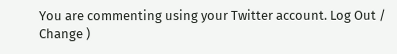You are commenting using your Twitter account. Log Out /  Change )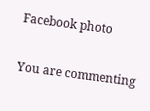Facebook photo

You are commenting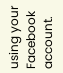using your Facebook account.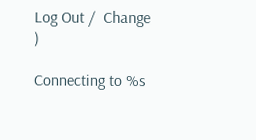Log Out /  Change )

Connecting to %s